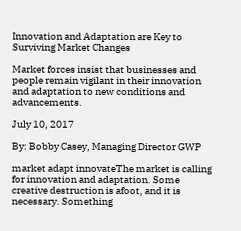Innovation and Adaptation are Key to Surviving Market Changes

Market forces insist that businesses and people remain vigilant in their innovation and adaptation to new conditions and advancements.

July 10, 2017

By: Bobby Casey, Managing Director GWP

market adapt innovateThe market is calling for innovation and adaptation. Some creative destruction is afoot, and it is necessary. Something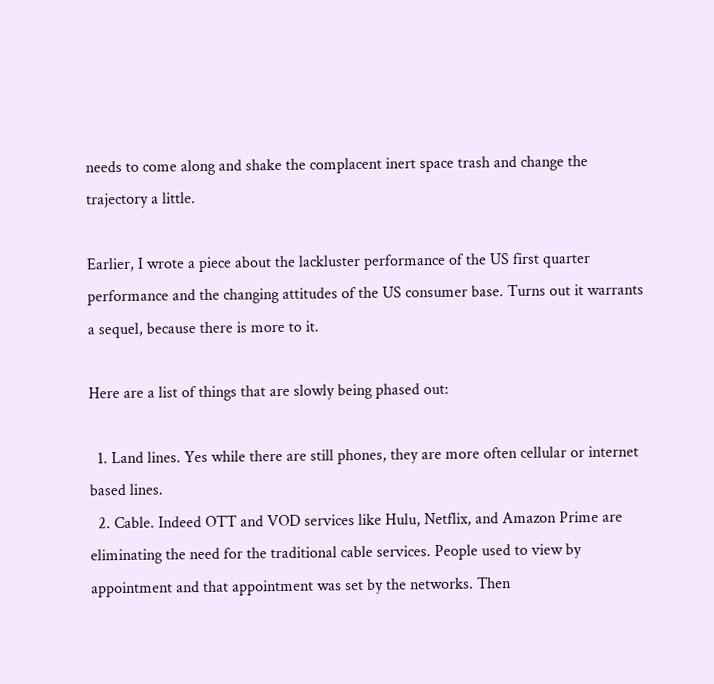needs to come along and shake the complacent inert space trash and change the trajectory a little.

Earlier, I wrote a piece about the lackluster performance of the US first quarter performance and the changing attitudes of the US consumer base. Turns out it warrants a sequel, because there is more to it.

Here are a list of things that are slowly being phased out:

  1. Land lines. Yes while there are still phones, they are more often cellular or internet based lines.
  2. Cable. Indeed OTT and VOD services like Hulu, Netflix, and Amazon Prime are eliminating the need for the traditional cable services. People used to view by appointment and that appointment was set by the networks. Then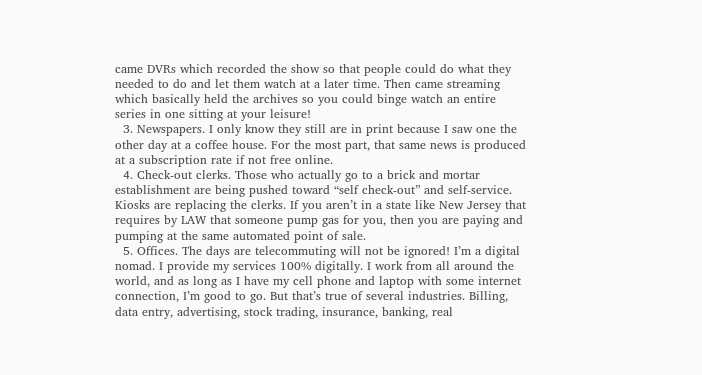came DVRs which recorded the show so that people could do what they needed to do and let them watch at a later time. Then came streaming which basically held the archives so you could binge watch an entire series in one sitting at your leisure!
  3. Newspapers. I only know they still are in print because I saw one the other day at a coffee house. For the most part, that same news is produced at a subscription rate if not free online.
  4. Check-out clerks. Those who actually go to a brick and mortar establishment are being pushed toward “self check-out” and self-service. Kiosks are replacing the clerks. If you aren’t in a state like New Jersey that requires by LAW that someone pump gas for you, then you are paying and pumping at the same automated point of sale.
  5. Offices. The days are telecommuting will not be ignored! I’m a digital nomad. I provide my services 100% digitally. I work from all around the world, and as long as I have my cell phone and laptop with some internet connection, I’m good to go. But that’s true of several industries. Billing, data entry, advertising, stock trading, insurance, banking, real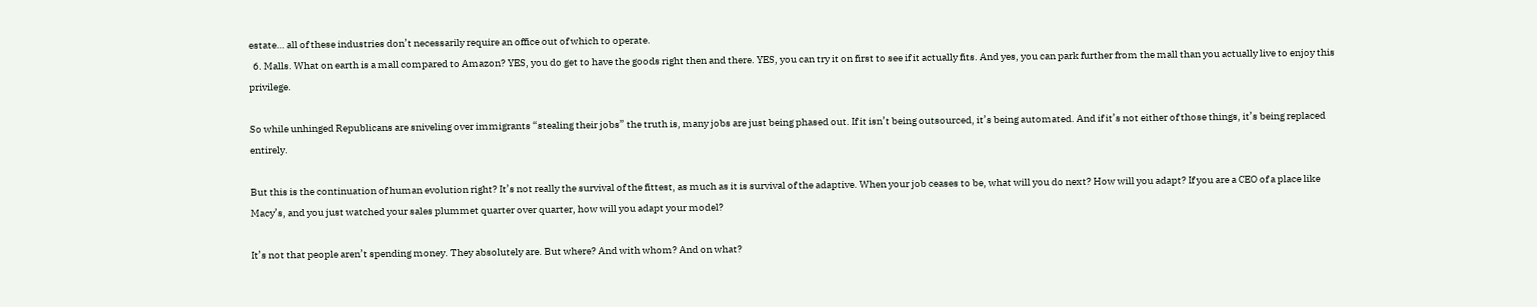estate… all of these industries don’t necessarily require an office out of which to operate.
  6. Malls. What on earth is a mall compared to Amazon? YES, you do get to have the goods right then and there. YES, you can try it on first to see if it actually fits. And yes, you can park further from the mall than you actually live to enjoy this privilege.

So while unhinged Republicans are sniveling over immigrants “stealing their jobs” the truth is, many jobs are just being phased out. If it isn’t being outsourced, it’s being automated. And if it’s not either of those things, it’s being replaced entirely.

But this is the continuation of human evolution right? It’s not really the survival of the fittest, as much as it is survival of the adaptive. When your job ceases to be, what will you do next? How will you adapt? If you are a CEO of a place like Macy’s, and you just watched your sales plummet quarter over quarter, how will you adapt your model?

It’s not that people aren’t spending money. They absolutely are. But where? And with whom? And on what?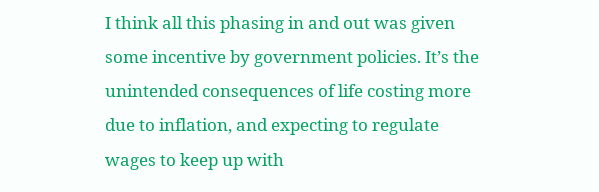I think all this phasing in and out was given some incentive by government policies. It’s the unintended consequences of life costing more due to inflation, and expecting to regulate wages to keep up with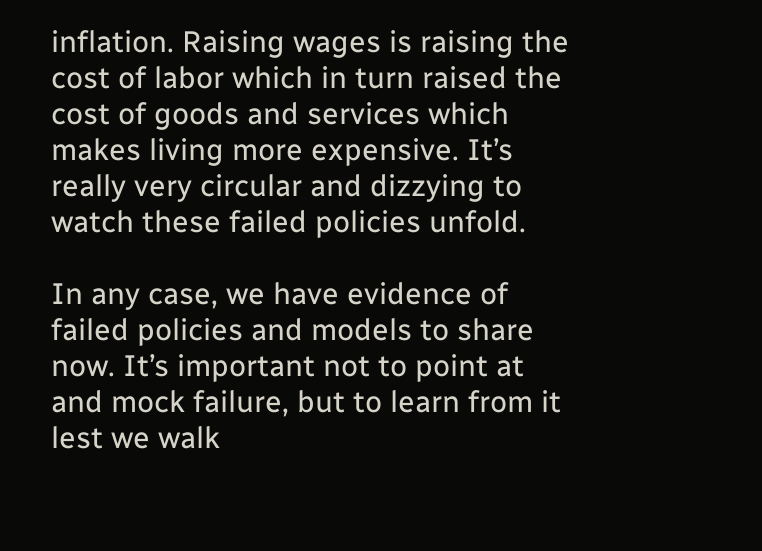inflation. Raising wages is raising the cost of labor which in turn raised the cost of goods and services which makes living more expensive. It’s really very circular and dizzying to watch these failed policies unfold.

In any case, we have evidence of failed policies and models to share now. It’s important not to point at and mock failure, but to learn from it lest we walk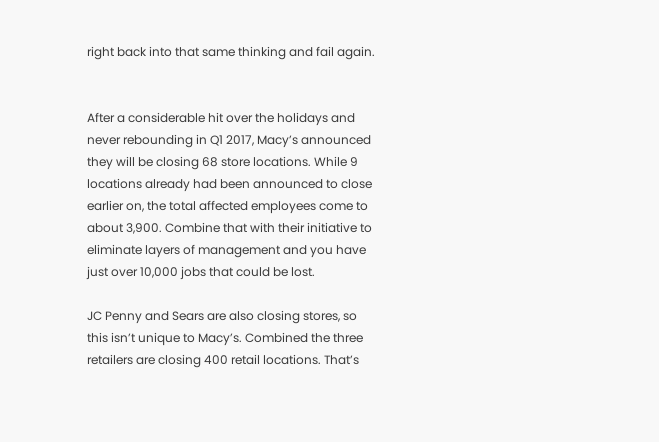right back into that same thinking and fail again.


After a considerable hit over the holidays and never rebounding in Q1 2017, Macy’s announced they will be closing 68 store locations. While 9 locations already had been announced to close earlier on, the total affected employees come to about 3,900. Combine that with their initiative to eliminate layers of management and you have just over 10,000 jobs that could be lost.

JC Penny and Sears are also closing stores, so this isn’t unique to Macy’s. Combined the three retailers are closing 400 retail locations. That’s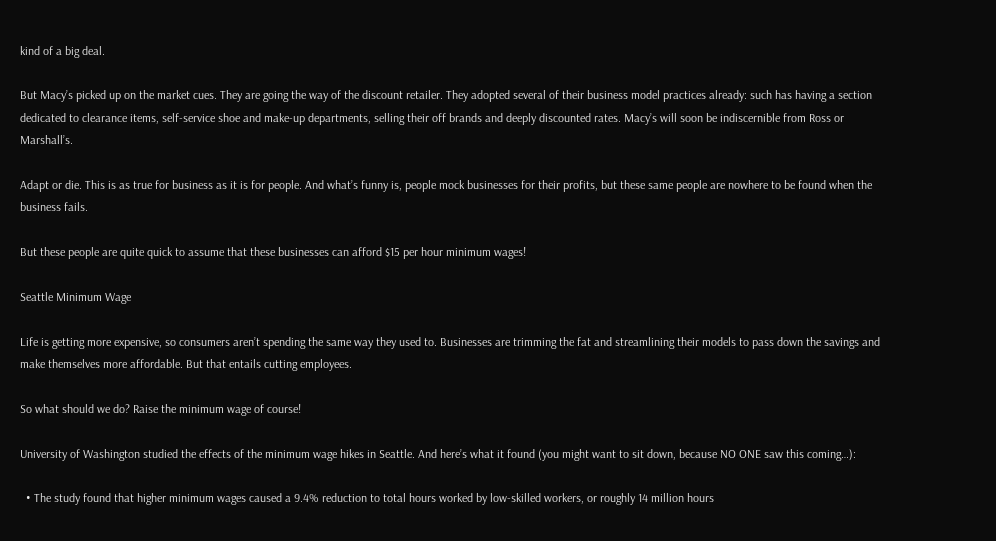kind of a big deal.

But Macy’s picked up on the market cues. They are going the way of the discount retailer. They adopted several of their business model practices already: such has having a section dedicated to clearance items, self-service shoe and make-up departments, selling their off brands and deeply discounted rates. Macy’s will soon be indiscernible from Ross or Marshall’s.

Adapt or die. This is as true for business as it is for people. And what’s funny is, people mock businesses for their profits, but these same people are nowhere to be found when the business fails.

But these people are quite quick to assume that these businesses can afford $15 per hour minimum wages!

Seattle Minimum Wage

Life is getting more expensive, so consumers aren’t spending the same way they used to. Businesses are trimming the fat and streamlining their models to pass down the savings and make themselves more affordable. But that entails cutting employees.

So what should we do? Raise the minimum wage of course!

University of Washington studied the effects of the minimum wage hikes in Seattle. And here’s what it found (you might want to sit down, because NO ONE saw this coming…):

  • The study found that higher minimum wages caused a 9.4% reduction to total hours worked by low-skilled workers, or roughly 14 million hours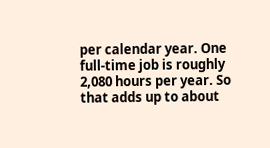per calendar year. One full-time job is roughly 2,080 hours per year. So that adds up to about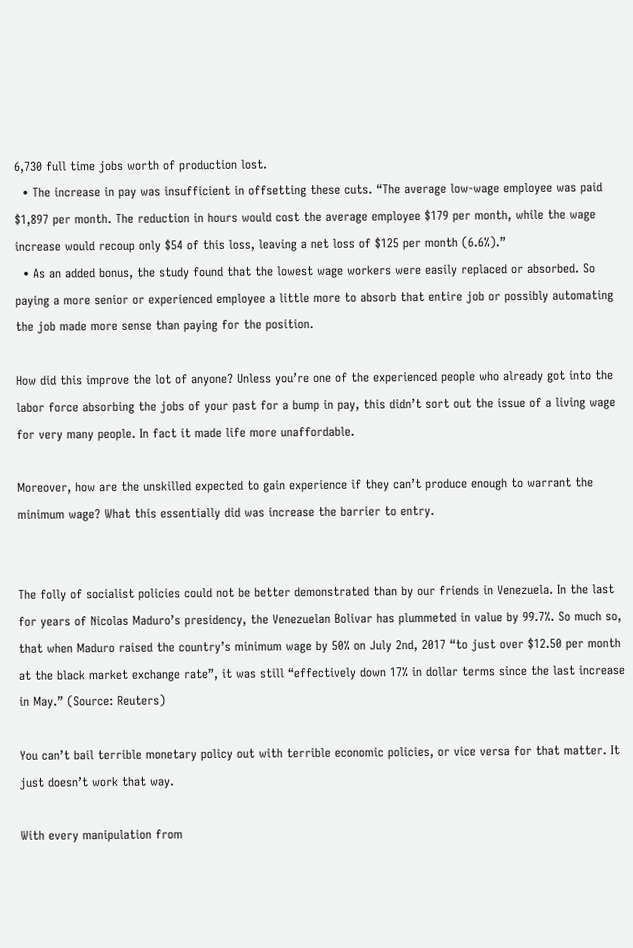6,730 full time jobs worth of production lost.
  • The increase in pay was insufficient in offsetting these cuts. “The average low-wage employee was paid $1,897 per month. The reduction in hours would cost the average employee $179 per month, while the wage increase would recoup only $54 of this loss, leaving a net loss of $125 per month (6.6%).”
  • As an added bonus, the study found that the lowest wage workers were easily replaced or absorbed. So paying a more senior or experienced employee a little more to absorb that entire job or possibly automating the job made more sense than paying for the position.

How did this improve the lot of anyone? Unless you’re one of the experienced people who already got into the labor force absorbing the jobs of your past for a bump in pay, this didn’t sort out the issue of a living wage for very many people. In fact it made life more unaffordable.

Moreover, how are the unskilled expected to gain experience if they can’t produce enough to warrant the minimum wage? What this essentially did was increase the barrier to entry.


The folly of socialist policies could not be better demonstrated than by our friends in Venezuela. In the last for years of Nicolas Maduro’s presidency, the Venezuelan Bolivar has plummeted in value by 99.7%. So much so, that when Maduro raised the country’s minimum wage by 50% on July 2nd, 2017 “to just over $12.50 per month at the black market exchange rate”, it was still “effectively down 17% in dollar terms since the last increase in May.” (Source: Reuters)

You can’t bail terrible monetary policy out with terrible economic policies, or vice versa for that matter. It just doesn’t work that way.

With every manipulation from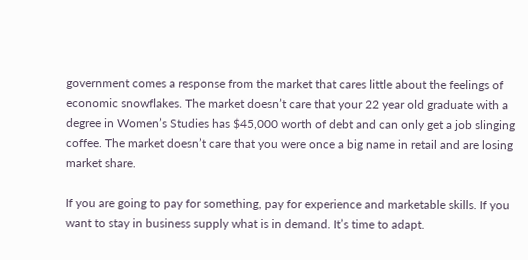government comes a response from the market that cares little about the feelings of economic snowflakes. The market doesn’t care that your 22 year old graduate with a degree in Women’s Studies has $45,000 worth of debt and can only get a job slinging coffee. The market doesn’t care that you were once a big name in retail and are losing market share.

If you are going to pay for something, pay for experience and marketable skills. If you want to stay in business supply what is in demand. It’s time to adapt.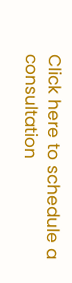Click here to schedule a consultation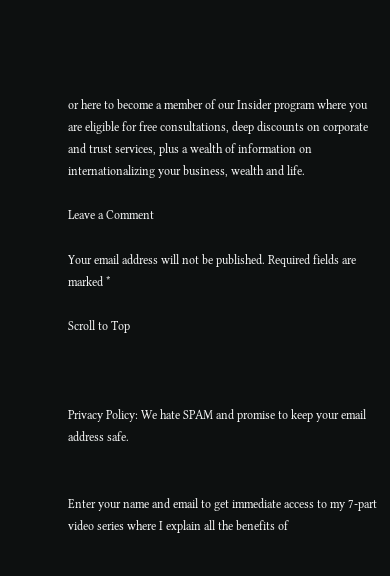or here to become a member of our Insider program where you are eligible for free consultations, deep discounts on corporate and trust services, plus a wealth of information on internationalizing your business, wealth and life.

Leave a Comment

Your email address will not be published. Required fields are marked *

Scroll to Top



Privacy Policy: We hate SPAM and promise to keep your email address safe.


Enter your name and email to get immediate access to my 7-part video series where I explain all the benefits of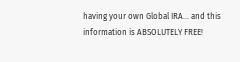having your own Global IRA… and this information is ABSOLUTELY FREE!